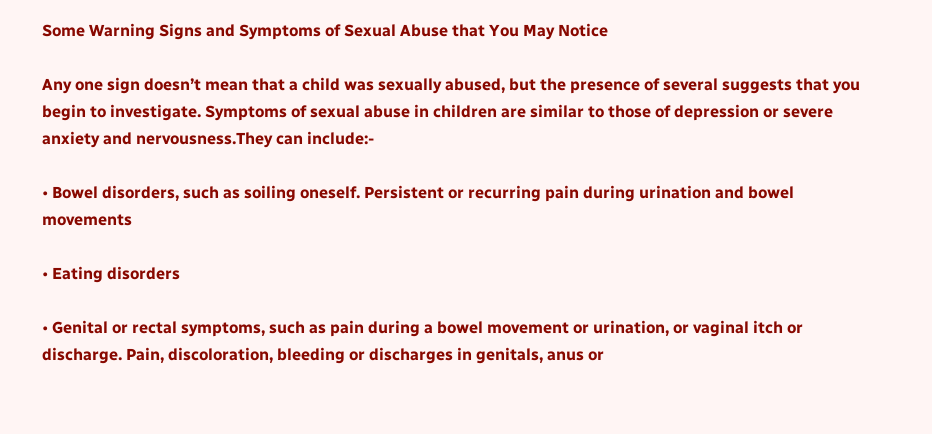Some Warning Signs and Symptoms of Sexual Abuse that You May Notice

Any one sign doesn’t mean that a child was sexually abused, but the presence of several suggests that you begin to investigate. Symptoms of sexual abuse in children are similar to those of depression or severe anxiety and nervousness.They can include:-

• Bowel disorders, such as soiling oneself. Persistent or recurring pain during urination and bowel movements

• Eating disorders

• Genital or rectal symptoms, such as pain during a bowel movement or urination, or vaginal itch or discharge. Pain, discoloration, bleeding or discharges in genitals, anus or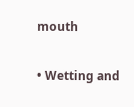mouth

• Wetting and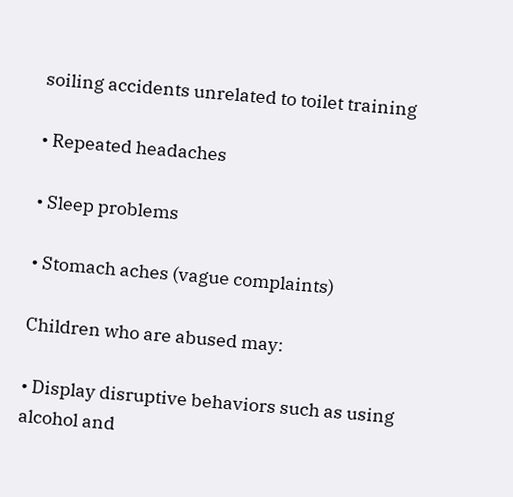soiling accidents unrelated to toilet training

• Repeated headaches

• Sleep problems

• Stomach aches (vague complaints)

Children who are abused may:

• Display disruptive behaviors such as using alcohol and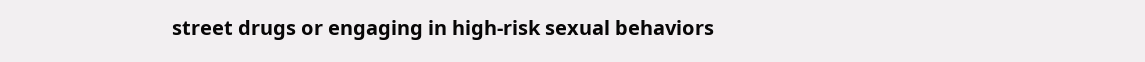street drugs or engaging in high-risk sexual behaviors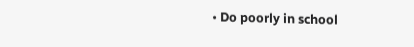• Do poorly in school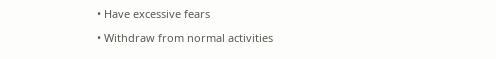• Have excessive fears

• Withdraw from normal activities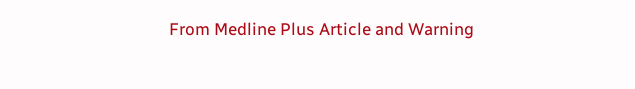From Medline Plus Article and Warning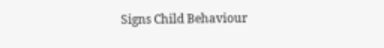Signs Child Behaviour